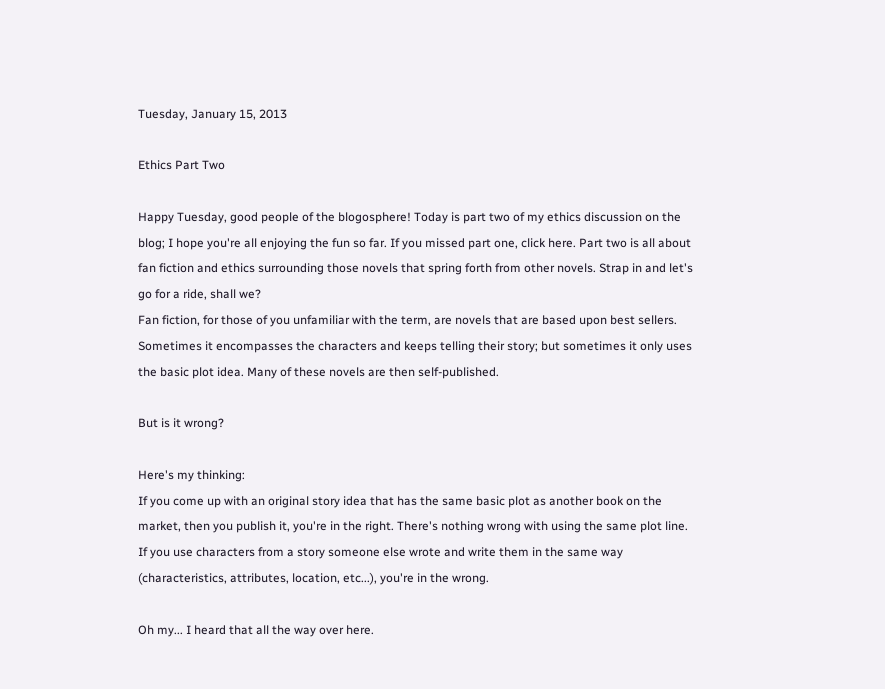Tuesday, January 15, 2013

Ethics Part Two

Happy Tuesday, good people of the blogosphere! Today is part two of my ethics discussion on the blog; I hope you're all enjoying the fun so far. If you missed part one, click here. Part two is all about fan fiction and ethics surrounding those novels that spring forth from other novels. Strap in and let's go for a ride, shall we?
Fan fiction, for those of you unfamiliar with the term, are novels that are based upon best sellers. Sometimes it encompasses the characters and keeps telling their story; but sometimes it only uses the basic plot idea. Many of these novels are then self-published.

But is it wrong?

Here's my thinking:
If you come up with an original story idea that has the same basic plot as another book on the market, then you publish it, you're in the right. There's nothing wrong with using the same plot line.
If you use characters from a story someone else wrote and write them in the same way (characteristics, attributes, location, etc...), you're in the wrong.

Oh my... I heard that all the way over here.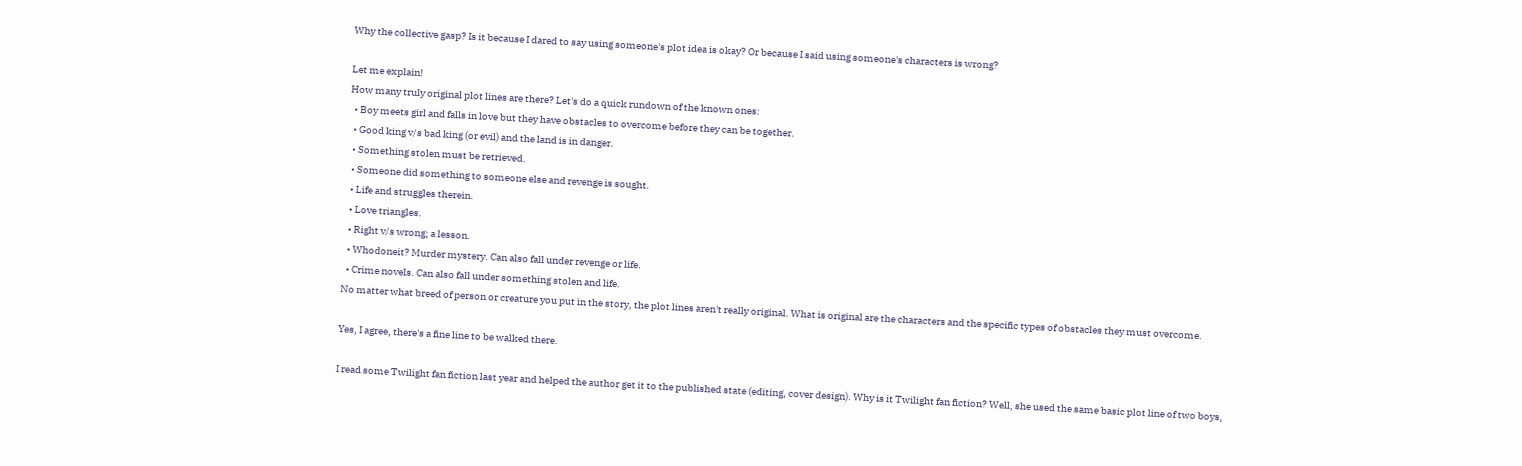Why the collective gasp? Is it because I dared to say using someone's plot idea is okay? Or because I said using someone's characters is wrong?

Let me explain!
How many truly original plot lines are there? Let's do a quick rundown of the known ones:
  • Boy meets girl and falls in love but they have obstacles to overcome before they can be together.
  • Good king v/s bad king (or evil) and the land is in danger.
  • Something stolen must be retrieved.
  • Someone did something to someone else and revenge is sought.
  • Life and struggles therein.
  • Love triangles.
  • Right v/s wrong; a lesson.
  • Whodoneit? Murder mystery. Can also fall under revenge or life.
  • Crime novels. Can also fall under something stolen and life.
No matter what breed of person or creature you put in the story, the plot lines aren't really original. What is original are the characters and the specific types of obstacles they must overcome.

Yes, I agree, there's a fine line to be walked there.

I read some Twilight fan fiction last year and helped the author get it to the published state (editing, cover design). Why is it Twilight fan fiction? Well, she used the same basic plot line of two boys,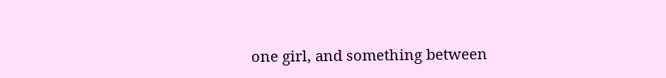one girl, and something between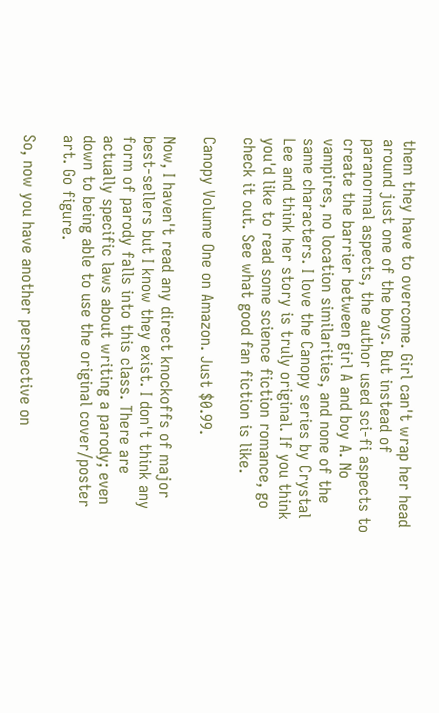them they have to overcome. Girl can't wrap her head around just one of the boys. But instead of paranormal aspects, the author used sci-fi aspects to create the barrier between girl A and boy A. No vampires, no location similarities, and none of the same characters. I love the Canopy series by Crystal Lee and think her story is truly original. If you think you'd like to read some science fiction romance, go check it out. See what good fan fiction is like.

Canopy Volume One on Amazon. Just $0.99.

Now, I haven't read any direct knockoffs of major best-sellers but I know they exist. I don't think any form of parody falls into this class. There are actually specific laws about writing a parody; even down to being able to use the original cover/poster art. Go figure.

So, now you have another perspective on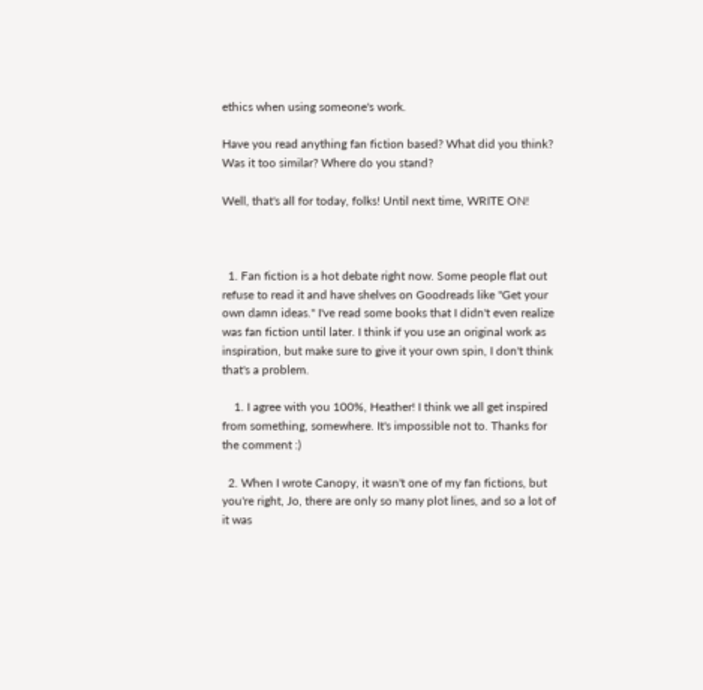ethics when using someone's work.

Have you read anything fan fiction based? What did you think? Was it too similar? Where do you stand?

Well, that's all for today, folks! Until next time, WRITE ON!



  1. Fan fiction is a hot debate right now. Some people flat out refuse to read it and have shelves on Goodreads like "Get your own damn ideas." I've read some books that I didn't even realize was fan fiction until later. I think if you use an original work as inspiration, but make sure to give it your own spin, I don't think that's a problem.

    1. I agree with you 100%, Heather! I think we all get inspired from something, somewhere. It's impossible not to. Thanks for the comment :)

  2. When I wrote Canopy, it wasn't one of my fan fictions, but you're right, Jo, there are only so many plot lines, and so a lot of it was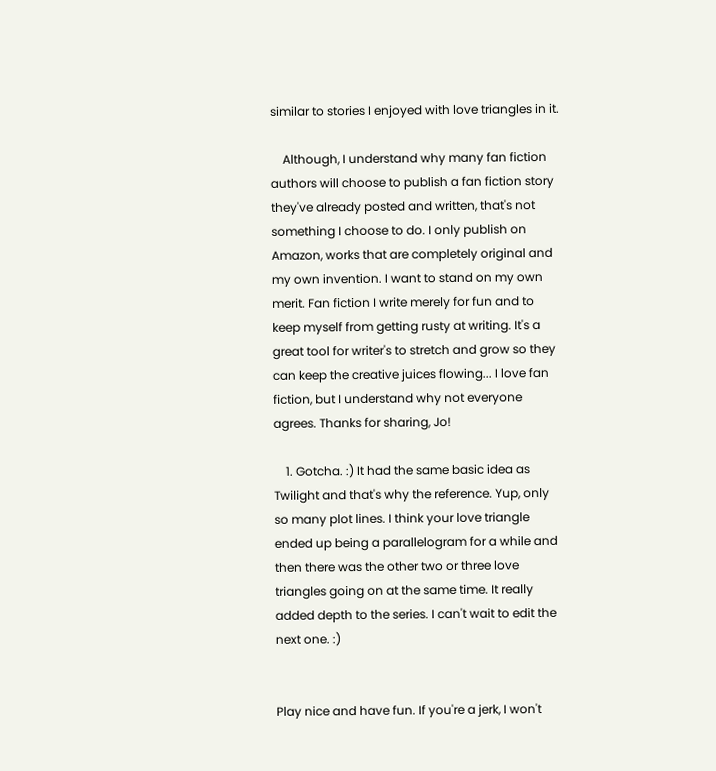similar to stories I enjoyed with love triangles in it.

    Although, I understand why many fan fiction authors will choose to publish a fan fiction story they've already posted and written, that's not something I choose to do. I only publish on Amazon, works that are completely original and my own invention. I want to stand on my own merit. Fan fiction I write merely for fun and to keep myself from getting rusty at writing. It's a great tool for writer's to stretch and grow so they can keep the creative juices flowing... I love fan fiction, but I understand why not everyone agrees. Thanks for sharing, Jo!

    1. Gotcha. :) It had the same basic idea as Twilight and that's why the reference. Yup, only so many plot lines. I think your love triangle ended up being a parallelogram for a while and then there was the other two or three love triangles going on at the same time. It really added depth to the series. I can't wait to edit the next one. :)


Play nice and have fun. If you're a jerk, I won't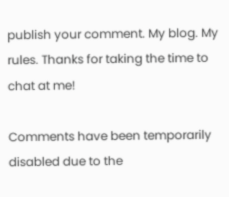publish your comment. My blog. My rules. Thanks for taking the time to chat at me!

Comments have been temporarily disabled due to the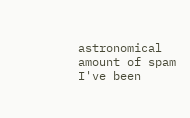astronomical amount of spam I've been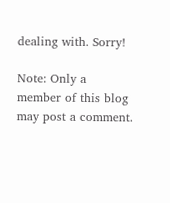dealing with. Sorry!

Note: Only a member of this blog may post a comment.